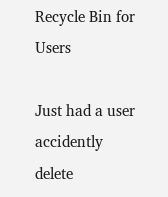Recycle Bin for Users

Just had a user accidently delete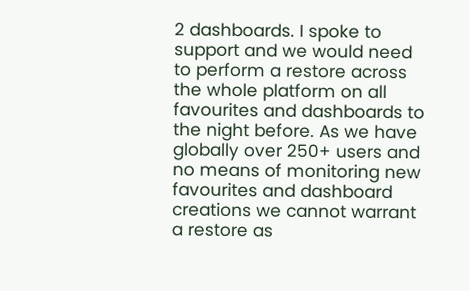2 dashboards. I spoke to support and we would need to perform a restore across the whole platform on all favourites and dashboards to the night before. As we have globally over 250+ users and no means of monitoring new favourites and dashboard creations we cannot warrant a restore as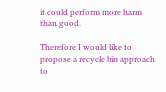it could perform more harm than good.

Therefore I would like to propose a recycle bin approach to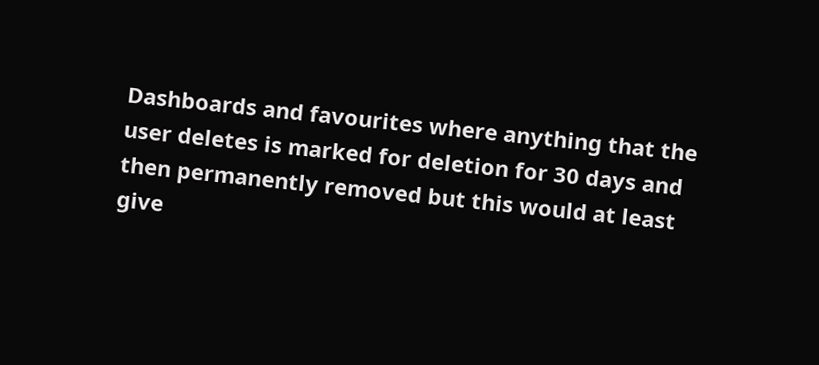Dashboards and favourites where anything that the user deletes is marked for deletion for 30 days and then permanently removed but this would at least give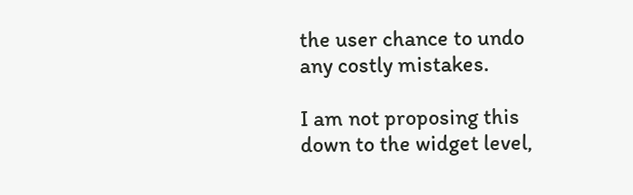the user chance to undo any costly mistakes.

I am not proposing this down to the widget level,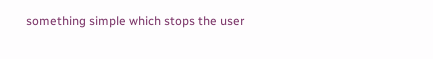something simple which stops the user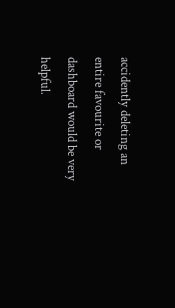accidently deleting an entire favourite or dashboard would be very helpful.